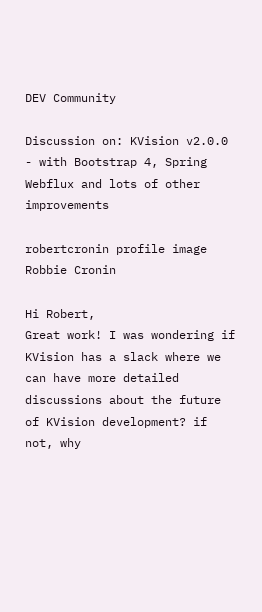DEV Community

Discussion on: KVision v2.0.0 - with Bootstrap 4, Spring Webflux and lots of other improvements

robertcronin profile image
Robbie Cronin

Hi Robert,
Great work! I was wondering if KVision has a slack where we can have more detailed discussions about the future of KVision development? if not, why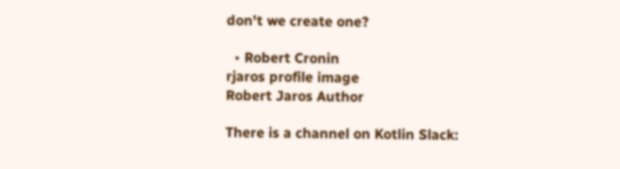don't we create one?

  • Robert Cronin
rjaros profile image
Robert Jaros Author

There is a channel on Kotlin Slack: